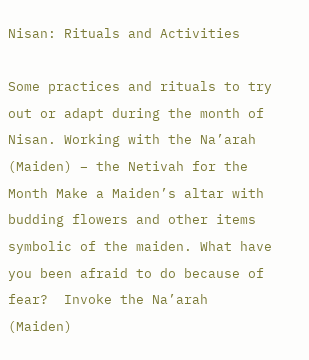Nisan: Rituals and Activities

Some practices and rituals to try out or adapt during the month of Nisan. Working with the Na’arah (Maiden) – the Netivah for the Month Make a Maiden’s altar with budding flowers and other items symbolic of the maiden. What have you been afraid to do because of fear?  Invoke the Na’arah (Maiden)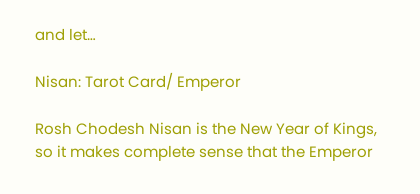and let…

Nisan: Tarot Card/ Emperor

Rosh Chodesh Nisan is the New Year of Kings, so it makes complete sense that the Emperor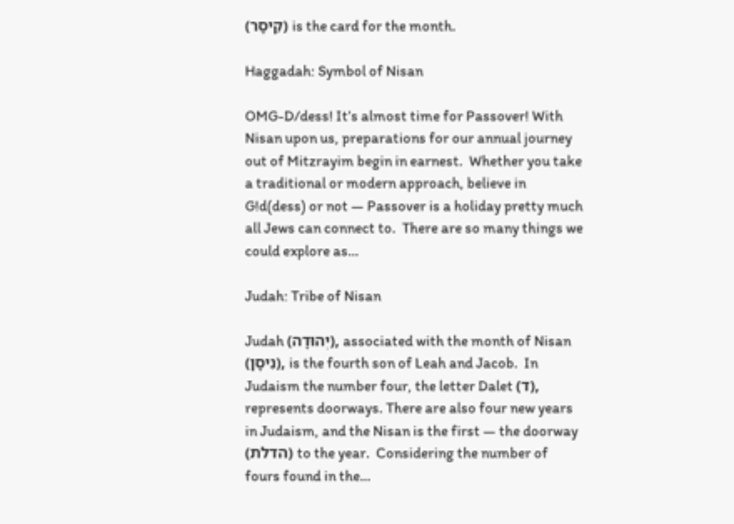(קֵיסָר) is the card for the month.

Haggadah: Symbol of Nisan

OMG-D/dess! It’s almost time for Passover! With Nisan upon us, preparations for our annual journey out of Mitzrayim begin in earnest.  Whether you take a traditional or modern approach, believe in G!d(dess) or not — Passover is a holiday pretty much all Jews can connect to.  There are so many things we could explore as…

Judah: Tribe of Nisan

Judah (יְהוּדָה), associated with the month of Nisan (נִיסָן), is the fourth son of Leah and Jacob.  In Judaism the number four, the letter Dalet (ד), represents doorways. There are also four new years in Judaism, and the Nisan is the first — the doorway (הדלת) to the year.  Considering the number of fours found in the…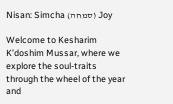Nisan: Simcha (סמחה) Joy

Welcome to Kesharim K’doshim Mussar, where we explore the soul-traits through the wheel of the year and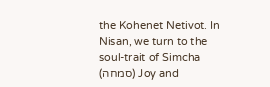the Kohenet Netivot. In Nisan, we turn to the soul-trait of Simcha (סמחה) Joy and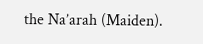the Na’arah (Maiden).